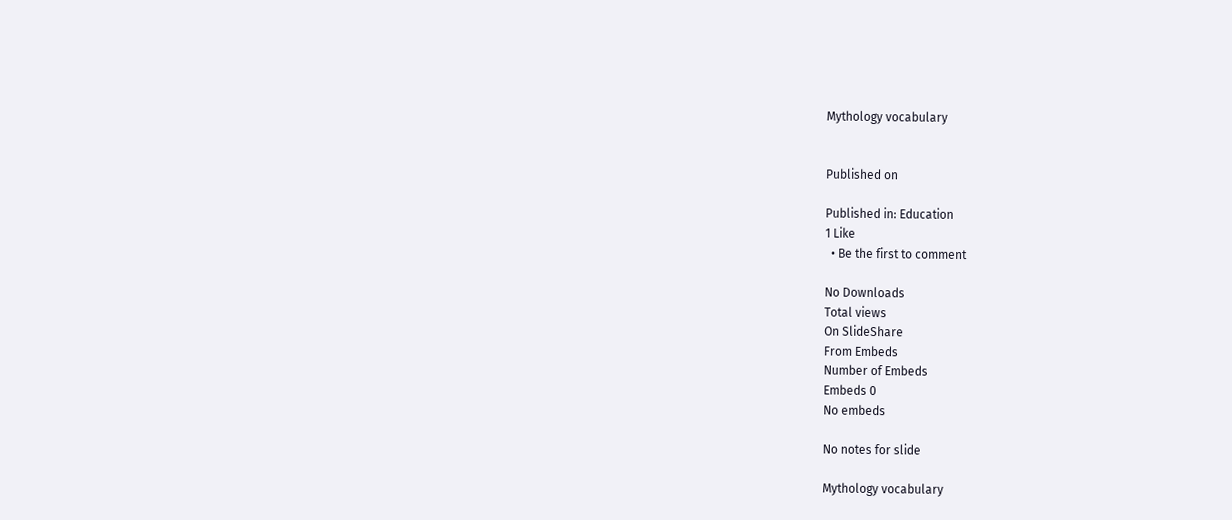Mythology vocabulary


Published on

Published in: Education
1 Like
  • Be the first to comment

No Downloads
Total views
On SlideShare
From Embeds
Number of Embeds
Embeds 0
No embeds

No notes for slide

Mythology vocabulary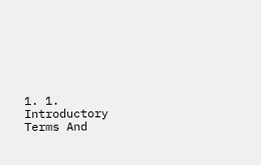1. 1. Introductory Terms And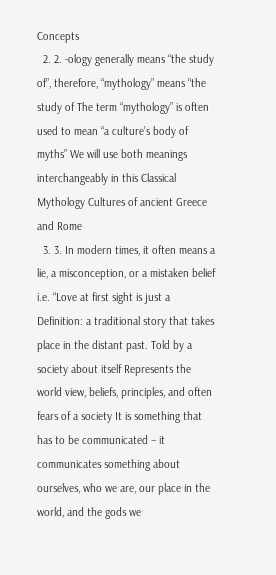Concepts
  2. 2. -ology generally means “the study of”, therefore, “mythology” means “the study of The term “mythology” is often used to mean “a culture’s body of myths” We will use both meanings interchangeably in this Classical Mythology Cultures of ancient Greece and Rome
  3. 3. In modern times, it often means a lie, a misconception, or a mistaken belief i.e. “Love at first sight is just a Definition: a traditional story that takes place in the distant past. Told by a society about itself Represents the world view, beliefs, principles, and often fears of a society It is something that has to be communicated – it communicates something about ourselves, who we are, our place in the world, and the gods we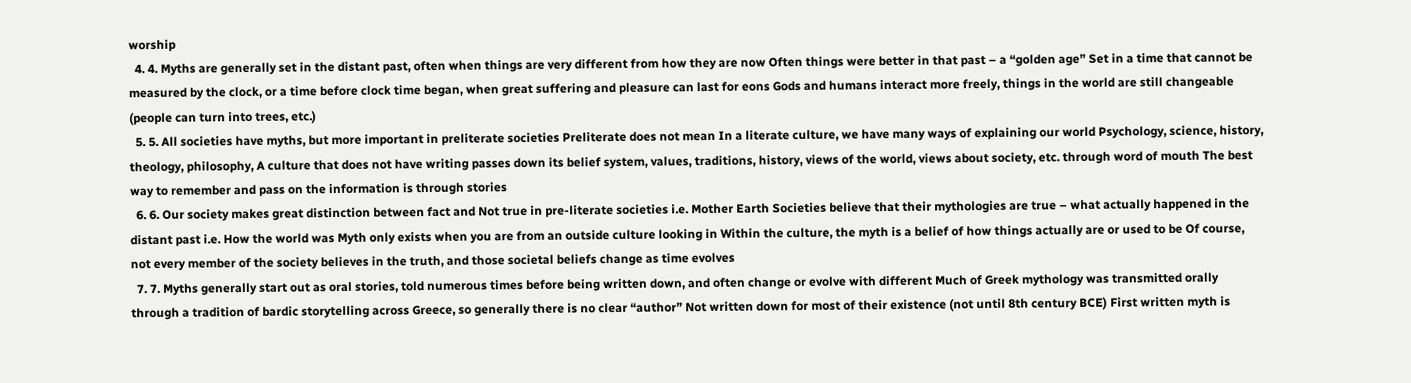worship
  4. 4. Myths are generally set in the distant past, often when things are very different from how they are now Often things were better in that past – a “golden age” Set in a time that cannot be measured by the clock, or a time before clock time began, when great suffering and pleasure can last for eons Gods and humans interact more freely, things in the world are still changeable (people can turn into trees, etc.)
  5. 5. All societies have myths, but more important in preliterate societies Preliterate does not mean In a literate culture, we have many ways of explaining our world Psychology, science, history, theology, philosophy, A culture that does not have writing passes down its belief system, values, traditions, history, views of the world, views about society, etc. through word of mouth The best way to remember and pass on the information is through stories
  6. 6. Our society makes great distinction between fact and Not true in pre-literate societies i.e. Mother Earth Societies believe that their mythologies are true – what actually happened in the distant past i.e. How the world was Myth only exists when you are from an outside culture looking in Within the culture, the myth is a belief of how things actually are or used to be Of course, not every member of the society believes in the truth, and those societal beliefs change as time evolves
  7. 7. Myths generally start out as oral stories, told numerous times before being written down, and often change or evolve with different Much of Greek mythology was transmitted orally through a tradition of bardic storytelling across Greece, so generally there is no clear “author” Not written down for most of their existence (not until 8th century BCE) First written myth is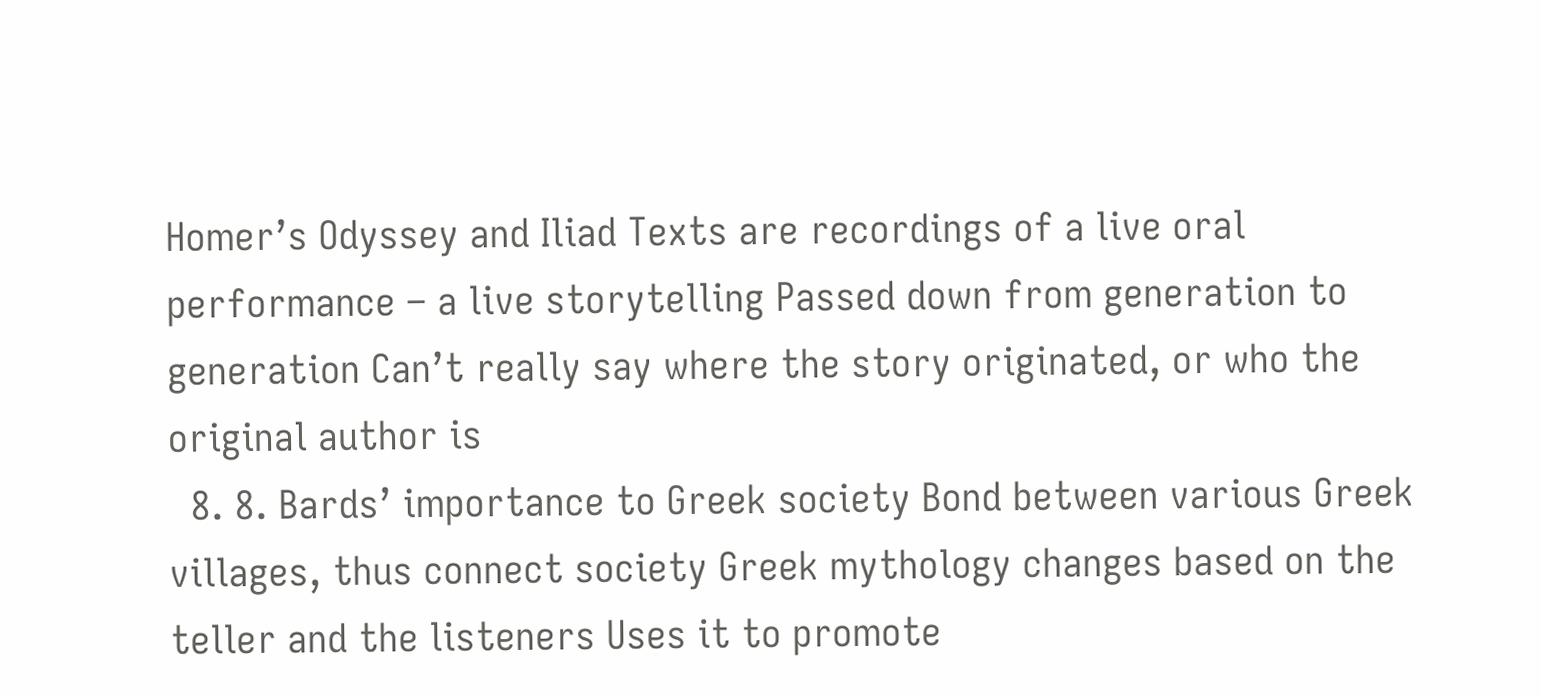Homer’s Odyssey and Iliad Texts are recordings of a live oral performance – a live storytelling Passed down from generation to generation Can’t really say where the story originated, or who the original author is
  8. 8. Bards’ importance to Greek society Bond between various Greek villages, thus connect society Greek mythology changes based on the teller and the listeners Uses it to promote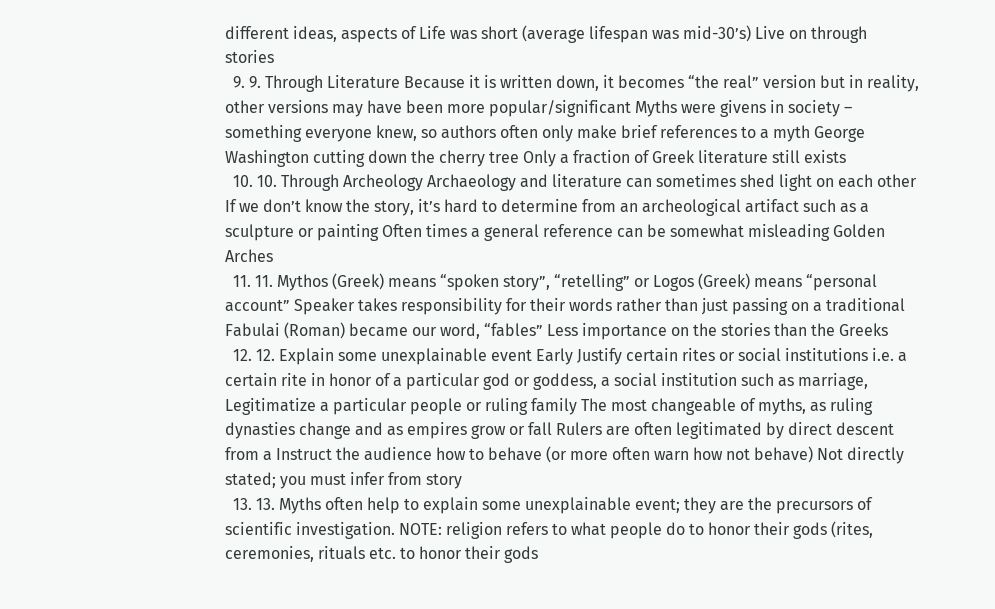different ideas, aspects of Life was short (average lifespan was mid-30’s) Live on through stories
  9. 9. Through Literature Because it is written down, it becomes “the real” version but in reality, other versions may have been more popular/significant Myths were givens in society – something everyone knew, so authors often only make brief references to a myth George Washington cutting down the cherry tree Only a fraction of Greek literature still exists
  10. 10. Through Archeology Archaeology and literature can sometimes shed light on each other If we don’t know the story, it’s hard to determine from an archeological artifact such as a sculpture or painting Often times a general reference can be somewhat misleading Golden Arches
  11. 11. Mythos (Greek) means “spoken story”, “retelling” or Logos (Greek) means “personal account” Speaker takes responsibility for their words rather than just passing on a traditional Fabulai (Roman) became our word, “fables” Less importance on the stories than the Greeks
  12. 12. Explain some unexplainable event Early Justify certain rites or social institutions i.e. a certain rite in honor of a particular god or goddess, a social institution such as marriage, Legitimatize a particular people or ruling family The most changeable of myths, as ruling dynasties change and as empires grow or fall Rulers are often legitimated by direct descent from a Instruct the audience how to behave (or more often warn how not behave) Not directly stated; you must infer from story
  13. 13. Myths often help to explain some unexplainable event; they are the precursors of scientific investigation. NOTE: religion refers to what people do to honor their gods (rites, ceremonies, rituals etc. to honor their gods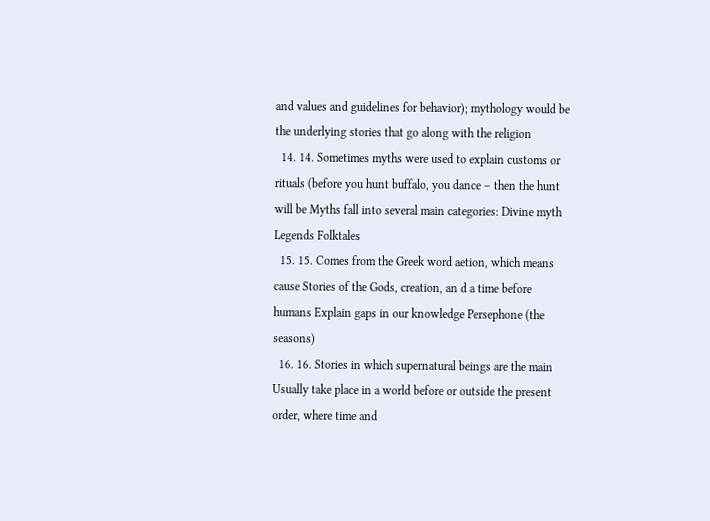and values and guidelines for behavior); mythology would be the underlying stories that go along with the religion
  14. 14. Sometimes myths were used to explain customs or rituals (before you hunt buffalo, you dance – then the hunt will be Myths fall into several main categories: Divine myth Legends Folktales
  15. 15. Comes from the Greek word aetion, which means cause Stories of the Gods, creation, an d a time before humans Explain gaps in our knowledge Persephone (the seasons)
  16. 16. Stories in which supernatural beings are the main Usually take place in a world before or outside the present order, where time and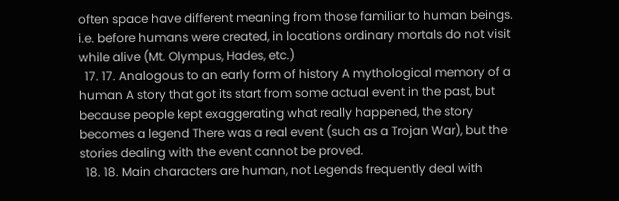often space have different meaning from those familiar to human beings. i.e. before humans were created, in locations ordinary mortals do not visit while alive (Mt. Olympus, Hades, etc.)
  17. 17. Analogous to an early form of history A mythological memory of a human A story that got its start from some actual event in the past, but because people kept exaggerating what really happened, the story becomes a legend There was a real event (such as a Trojan War), but the stories dealing with the event cannot be proved.
  18. 18. Main characters are human, not Legends frequently deal with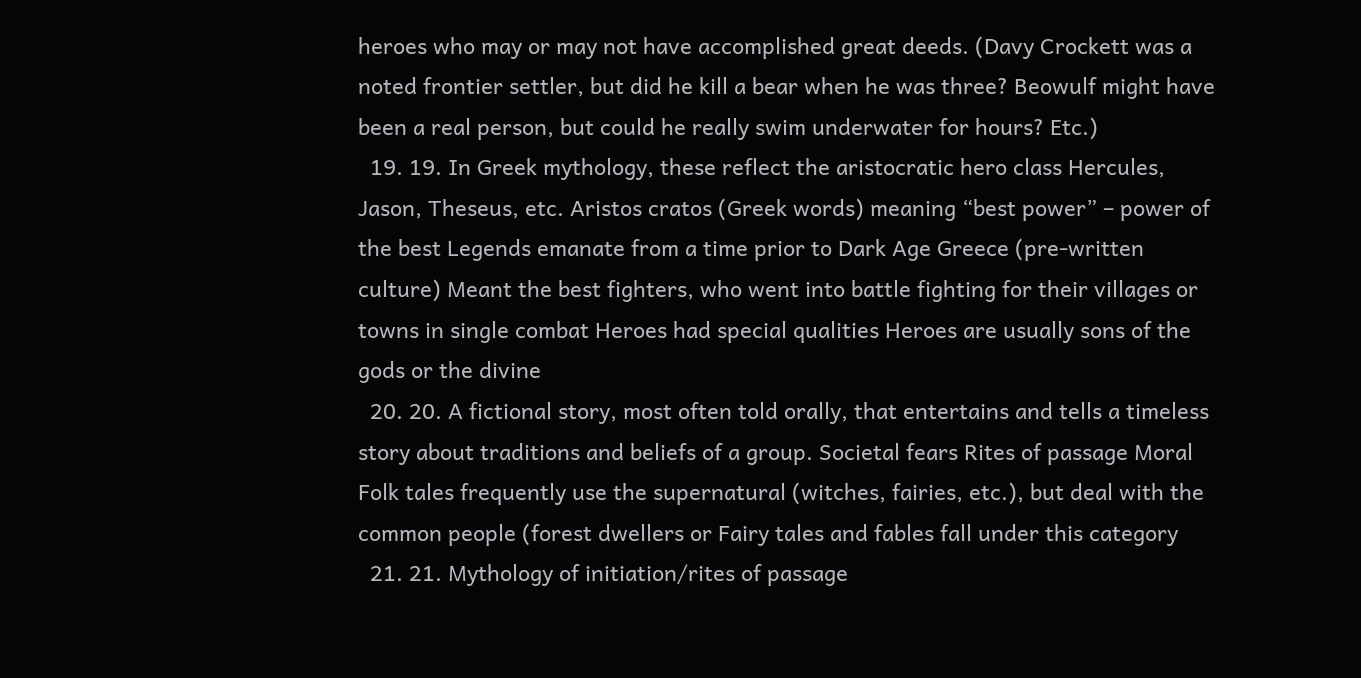heroes who may or may not have accomplished great deeds. (Davy Crockett was a noted frontier settler, but did he kill a bear when he was three? Beowulf might have been a real person, but could he really swim underwater for hours? Etc.)
  19. 19. In Greek mythology, these reflect the aristocratic hero class Hercules, Jason, Theseus, etc. Aristos cratos (Greek words) meaning “best power” – power of the best Legends emanate from a time prior to Dark Age Greece (pre-written culture) Meant the best fighters, who went into battle fighting for their villages or towns in single combat Heroes had special qualities Heroes are usually sons of the gods or the divine
  20. 20. A fictional story, most often told orally, that entertains and tells a timeless story about traditions and beliefs of a group. Societal fears Rites of passage Moral Folk tales frequently use the supernatural (witches, fairies, etc.), but deal with the common people (forest dwellers or Fairy tales and fables fall under this category
  21. 21. Mythology of initiation/rites of passage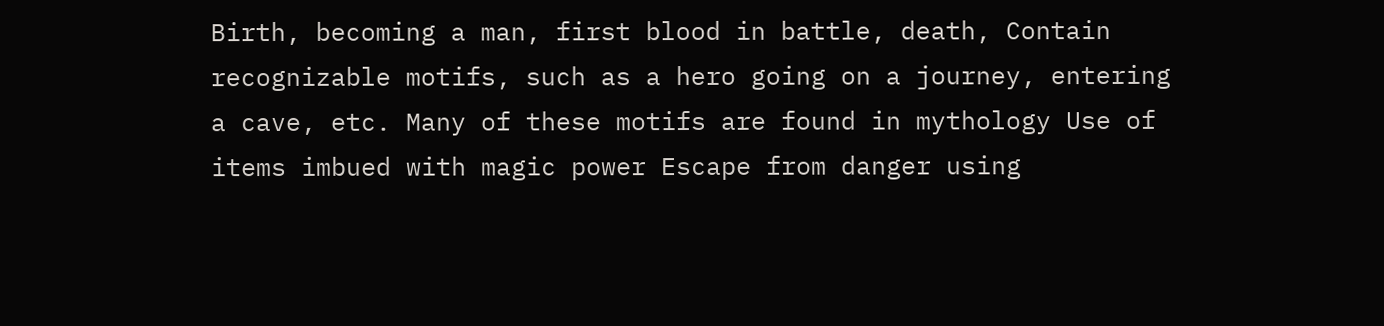Birth, becoming a man, first blood in battle, death, Contain recognizable motifs, such as a hero going on a journey, entering a cave, etc. Many of these motifs are found in mythology Use of items imbued with magic power Escape from danger using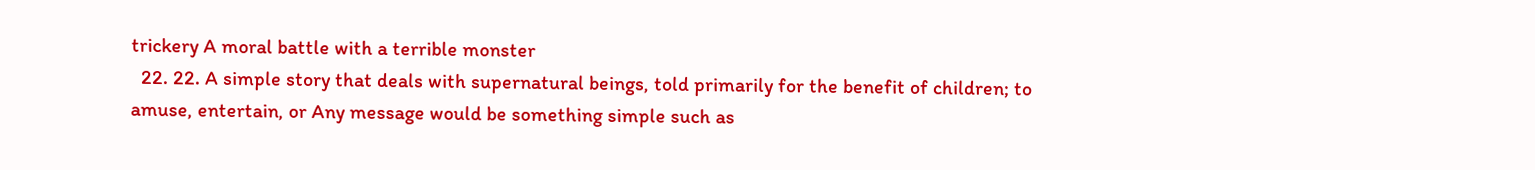trickery A moral battle with a terrible monster
  22. 22. A simple story that deals with supernatural beings, told primarily for the benefit of children; to amuse, entertain, or Any message would be something simple such as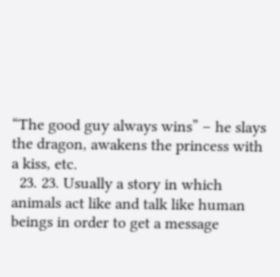“The good guy always wins” – he slays the dragon, awakens the princess with a kiss, etc.
  23. 23. Usually a story in which animals act like and talk like human beings in order to get a message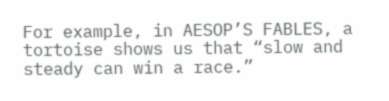For example, in AESOP’S FABLES, a tortoise shows us that “slow and steady can win a race.”